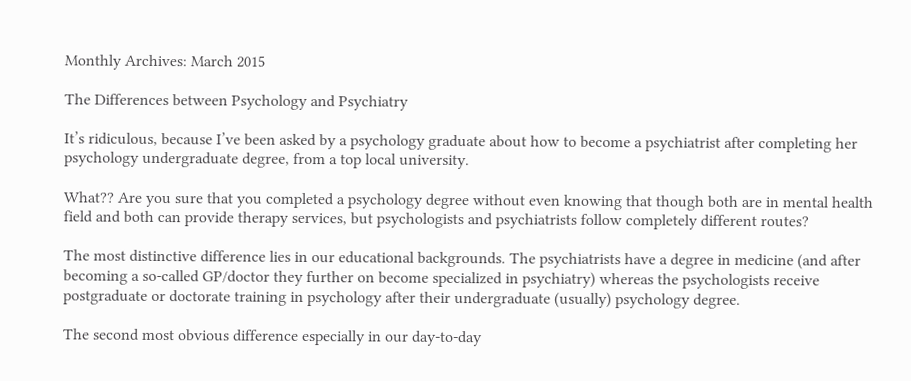Monthly Archives: March 2015

The Differences between Psychology and Psychiatry

It’s ridiculous, because I’ve been asked by a psychology graduate about how to become a psychiatrist after completing her psychology undergraduate degree, from a top local university.

What?? Are you sure that you completed a psychology degree without even knowing that though both are in mental health field and both can provide therapy services, but psychologists and psychiatrists follow completely different routes?

The most distinctive difference lies in our educational backgrounds. The psychiatrists have a degree in medicine (and after becoming a so-called GP/doctor they further on become specialized in psychiatry) whereas the psychologists receive postgraduate or doctorate training in psychology after their undergraduate (usually) psychology degree.

The second most obvious difference especially in our day-to-day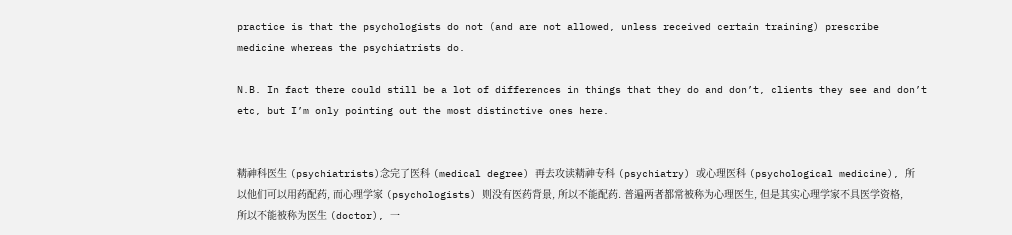practice is that the psychologists do not (and are not allowed, unless received certain training) prescribe medicine whereas the psychiatrists do.

N.B. In fact there could still be a lot of differences in things that they do and don’t, clients they see and don’t etc, but I’m only pointing out the most distinctive ones here.


精神科医生 (psychiatrists)念完了医科 (medical degree) 再去攻读精神专科 (psychiatry) 或心理医科 (psychological medicine), 所以他们可以用药配药, 而心理学家 (psychologists) 则没有医药背景, 所以不能配药. 普遍两者都常被称为心理医生, 但是其实心理学家不具医学资格, 所以不能被称为医生 (doctor), 一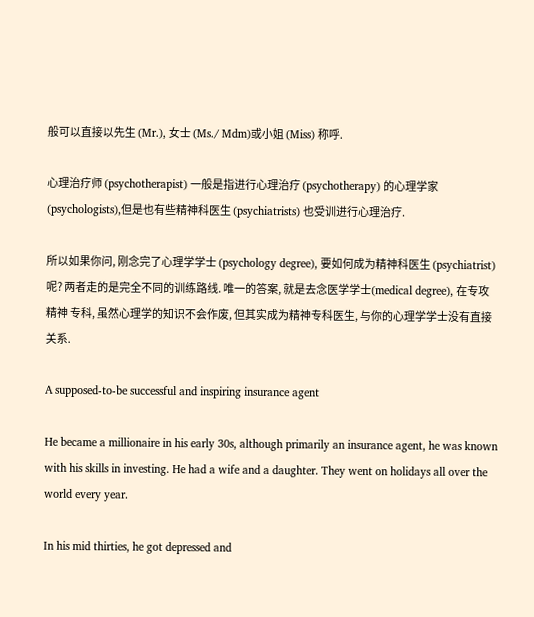般可以直接以先生 (Mr.), 女士 (Ms./ Mdm)或小姐 (Miss) 称呼.

心理治疗师 (psychotherapist) 一般是指进行心理治疗 (psychotherapy) 的心理学家 (psychologists),但是也有些精神科医生 (psychiatrists) 也受训进行心理治疗.

所以如果你问, 刚念完了心理学学士 (psychology degree), 要如何成为精神科医生 (psychiatrist) 呢? 两者走的是完全不同的训练路线. 唯一的答案, 就是去念医学学士(medical degree), 在专攻精神 专科, 虽然心理学的知识不会作废, 但其实成为精神专科医生, 与你的心理学学士没有直接关系.

A supposed-to-be successful and inspiring insurance agent

He became a millionaire in his early 30s, although primarily an insurance agent, he was known with his skills in investing. He had a wife and a daughter. They went on holidays all over the world every year.

In his mid thirties, he got depressed and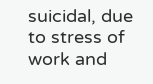suicidal, due to stress of work and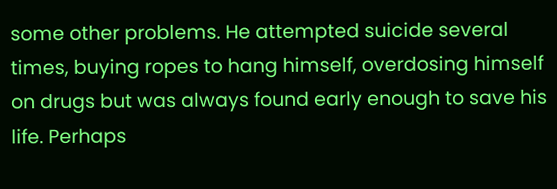some other problems. He attempted suicide several times, buying ropes to hang himself, overdosing himself on drugs but was always found early enough to save his life. Perhaps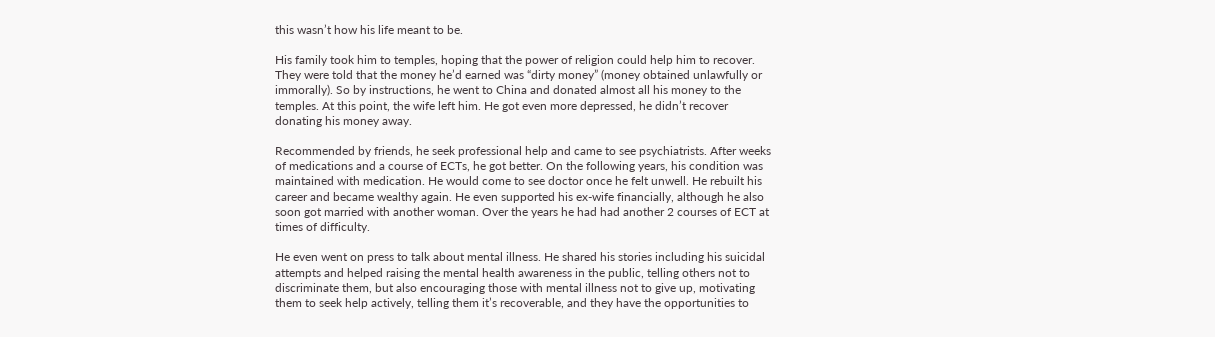this wasn’t how his life meant to be.

His family took him to temples, hoping that the power of religion could help him to recover. They were told that the money he’d earned was “dirty money” (money obtained unlawfully or immorally). So by instructions, he went to China and donated almost all his money to the temples. At this point, the wife left him. He got even more depressed, he didn’t recover donating his money away.

Recommended by friends, he seek professional help and came to see psychiatrists. After weeks of medications and a course of ECTs, he got better. On the following years, his condition was maintained with medication. He would come to see doctor once he felt unwell. He rebuilt his career and became wealthy again. He even supported his ex-wife financially, although he also soon got married with another woman. Over the years he had had another 2 courses of ECT at times of difficulty.

He even went on press to talk about mental illness. He shared his stories including his suicidal attempts and helped raising the mental health awareness in the public, telling others not to discriminate them, but also encouraging those with mental illness not to give up, motivating them to seek help actively, telling them it’s recoverable, and they have the opportunities to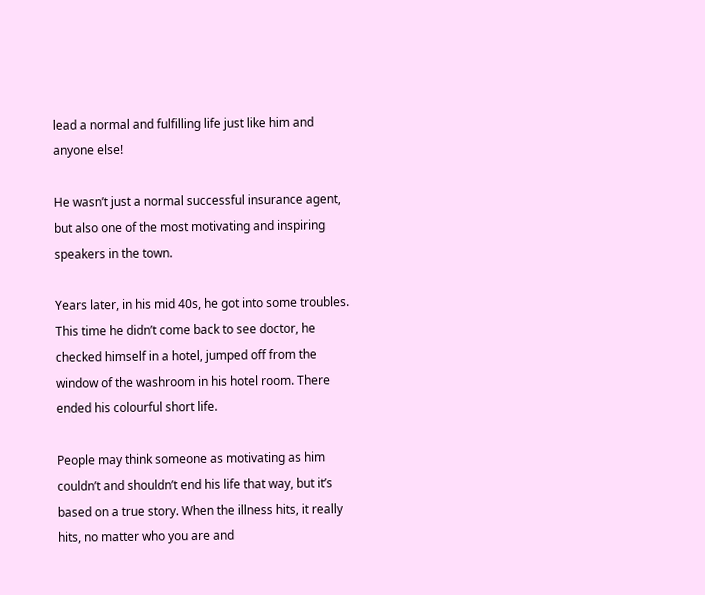lead a normal and fulfilling life just like him and anyone else!

He wasn’t just a normal successful insurance agent, but also one of the most motivating and inspiring speakers in the town.

Years later, in his mid 40s, he got into some troubles. This time he didn’t come back to see doctor, he checked himself in a hotel, jumped off from the window of the washroom in his hotel room. There ended his colourful short life.

People may think someone as motivating as him couldn’t and shouldn’t end his life that way, but it’s based on a true story. When the illness hits, it really hits, no matter who you are and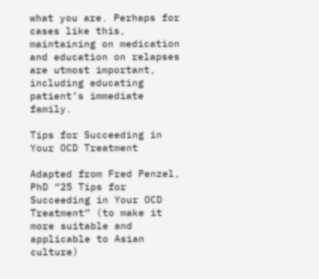what you are. Perhaps for cases like this, maintaining on medication and education on relapses are utmost important, including educating patient’s immediate family.

Tips for Succeeding in Your OCD Treatment

Adapted from Fred Penzel, PhD “25 Tips for Succeeding in Your OCD Treatment” (to make it more suitable and applicable to Asian culture)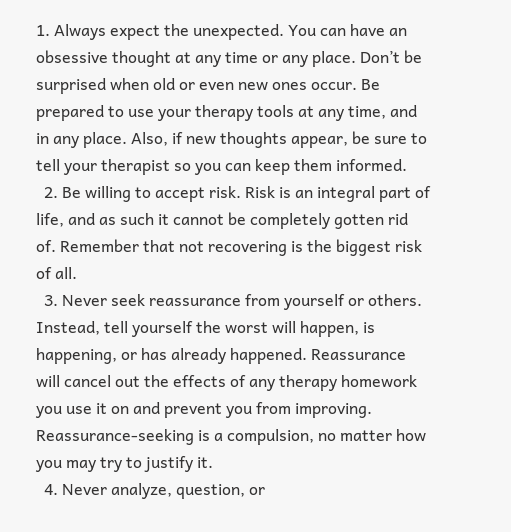1. Always expect the unexpected. You can have an obsessive thought at any time or any place. Don’t be surprised when old or even new ones occur. Be prepared to use your therapy tools at any time, and in any place. Also, if new thoughts appear, be sure to tell your therapist so you can keep them informed.
  2. Be willing to accept risk. Risk is an integral part of life, and as such it cannot be completely gotten rid of. Remember that not recovering is the biggest risk of all.
  3. Never seek reassurance from yourself or others. Instead, tell yourself the worst will happen, is happening, or has already happened. Reassurance will cancel out the effects of any therapy homework you use it on and prevent you from improving. Reassurance-seeking is a compulsion, no matter how you may try to justify it.
  4. Never analyze, question, or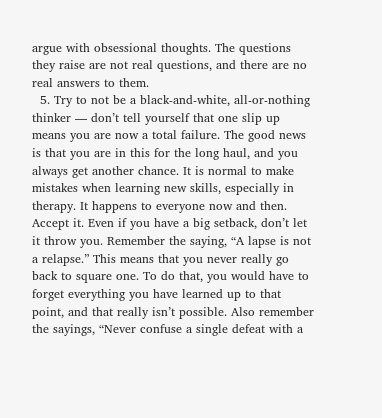argue with obsessional thoughts. The questions they raise are not real questions, and there are no real answers to them.
  5. Try to not be a black-and-white, all-or-nothing thinker — don’t tell yourself that one slip up means you are now a total failure. The good news is that you are in this for the long haul, and you always get another chance. It is normal to make mistakes when learning new skills, especially in therapy. It happens to everyone now and then. Accept it. Even if you have a big setback, don’t let it throw you. Remember the saying, “A lapse is not a relapse.” This means that you never really go back to square one. To do that, you would have to forget everything you have learned up to that point, and that really isn’t possible. Also remember the sayings, “Never confuse a single defeat with a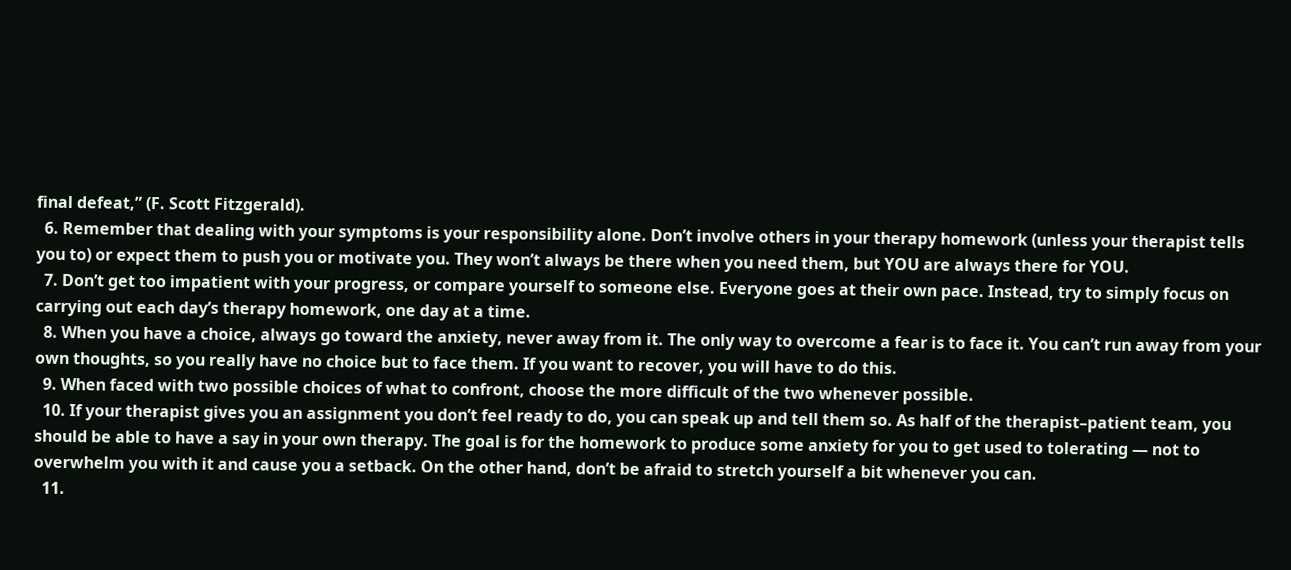final defeat,” (F. Scott Fitzgerald).
  6. Remember that dealing with your symptoms is your responsibility alone. Don’t involve others in your therapy homework (unless your therapist tells you to) or expect them to push you or motivate you. They won’t always be there when you need them, but YOU are always there for YOU.
  7. Don’t get too impatient with your progress, or compare yourself to someone else. Everyone goes at their own pace. Instead, try to simply focus on carrying out each day’s therapy homework, one day at a time.
  8. When you have a choice, always go toward the anxiety, never away from it. The only way to overcome a fear is to face it. You can’t run away from your own thoughts, so you really have no choice but to face them. If you want to recover, you will have to do this.
  9. When faced with two possible choices of what to confront, choose the more difficult of the two whenever possible.
  10. If your therapist gives you an assignment you don’t feel ready to do, you can speak up and tell them so. As half of the therapist–patient team, you should be able to have a say in your own therapy. The goal is for the homework to produce some anxiety for you to get used to tolerating — not to overwhelm you with it and cause you a setback. On the other hand, don’t be afraid to stretch yourself a bit whenever you can.
  11.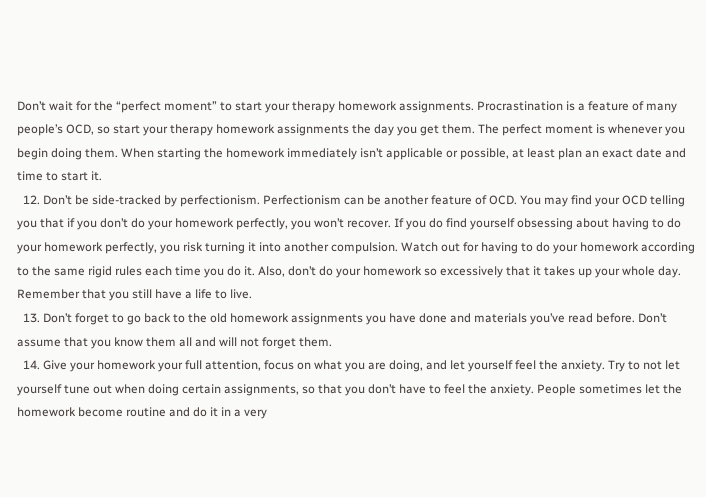Don’t wait for the “perfect moment” to start your therapy homework assignments. Procrastination is a feature of many people’s OCD, so start your therapy homework assignments the day you get them. The perfect moment is whenever you begin doing them. When starting the homework immediately isn’t applicable or possible, at least plan an exact date and time to start it.
  12. Don’t be side-tracked by perfectionism. Perfectionism can be another feature of OCD. You may find your OCD telling you that if you don’t do your homework perfectly, you won’t recover. If you do find yourself obsessing about having to do your homework perfectly, you risk turning it into another compulsion. Watch out for having to do your homework according to the same rigid rules each time you do it. Also, don’t do your homework so excessively that it takes up your whole day. Remember that you still have a life to live.
  13. Don’t forget to go back to the old homework assignments you have done and materials you’ve read before. Don’t assume that you know them all and will not forget them.
  14. Give your homework your full attention, focus on what you are doing, and let yourself feel the anxiety. Try to not let yourself tune out when doing certain assignments, so that you don’t have to feel the anxiety. People sometimes let the homework become routine and do it in a very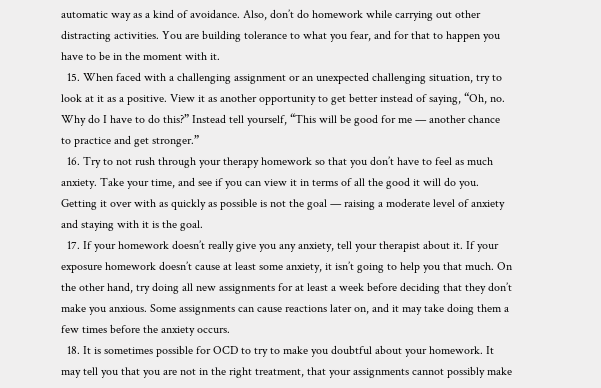automatic way as a kind of avoidance. Also, don’t do homework while carrying out other distracting activities. You are building tolerance to what you fear, and for that to happen you have to be in the moment with it.
  15. When faced with a challenging assignment or an unexpected challenging situation, try to look at it as a positive. View it as another opportunity to get better instead of saying, “Oh, no. Why do I have to do this?” Instead tell yourself, “This will be good for me — another chance to practice and get stronger.”
  16. Try to not rush through your therapy homework so that you don’t have to feel as much anxiety. Take your time, and see if you can view it in terms of all the good it will do you. Getting it over with as quickly as possible is not the goal — raising a moderate level of anxiety and staying with it is the goal.
  17. If your homework doesn’t really give you any anxiety, tell your therapist about it. If your exposure homework doesn’t cause at least some anxiety, it isn’t going to help you that much. On the other hand, try doing all new assignments for at least a week before deciding that they don’t make you anxious. Some assignments can cause reactions later on, and it may take doing them a few times before the anxiety occurs.
  18. It is sometimes possible for OCD to try to make you doubtful about your homework. It may tell you that you are not in the right treatment, that your assignments cannot possibly make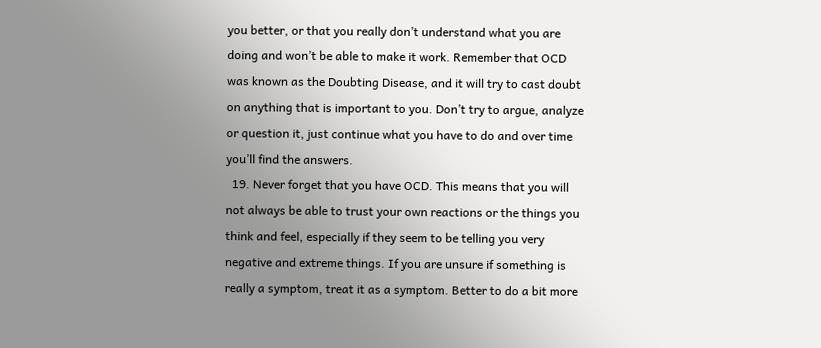you better, or that you really don’t understand what you are doing and won’t be able to make it work. Remember that OCD was known as the Doubting Disease, and it will try to cast doubt on anything that is important to you. Don’t try to argue, analyze or question it, just continue what you have to do and over time you’ll find the answers.
  19. Never forget that you have OCD. This means that you will not always be able to trust your own reactions or the things you think and feel, especially if they seem to be telling you very negative and extreme things. If you are unsure if something is really a symptom, treat it as a symptom. Better to do a bit more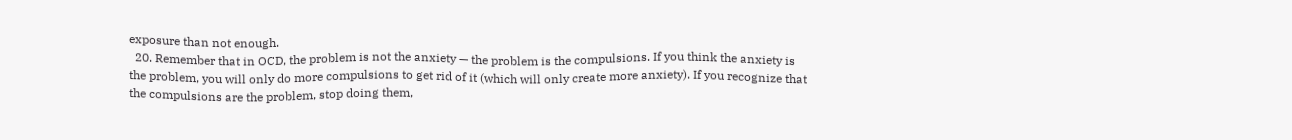exposure than not enough.
  20. Remember that in OCD, the problem is not the anxiety — the problem is the compulsions. If you think the anxiety is the problem, you will only do more compulsions to get rid of it (which will only create more anxiety). If you recognize that the compulsions are the problem, stop doing them,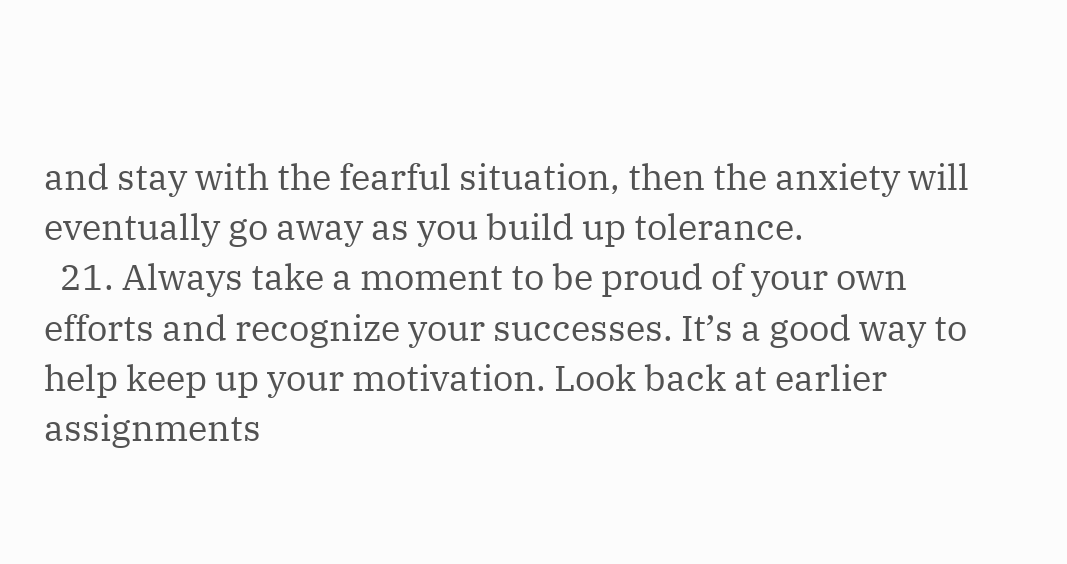and stay with the fearful situation, then the anxiety will eventually go away as you build up tolerance.
  21. Always take a moment to be proud of your own efforts and recognize your successes. It’s a good way to help keep up your motivation. Look back at earlier assignments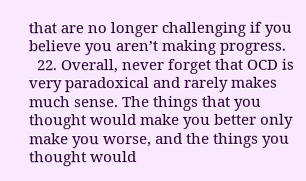that are no longer challenging if you believe you aren’t making progress.
  22. Overall, never forget that OCD is very paradoxical and rarely makes much sense. The things that you thought would make you better only make you worse, and the things you thought would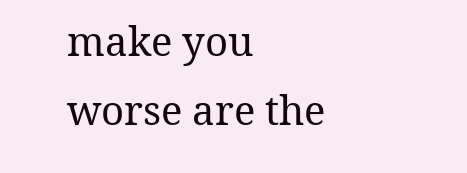make you worse are the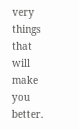very things that will make you better.